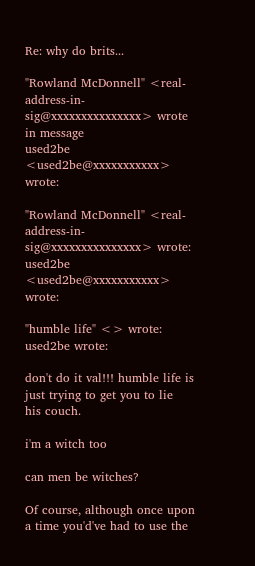Re: why do brits...

"Rowland McDonnell" <real-address-in-sig@xxxxxxxxxxxxxxx> wrote in message
used2be <used2be@xxxxxxxxxxx> wrote:

"Rowland McDonnell" <real-address-in-sig@xxxxxxxxxxxxxxx> wrote:
used2be <used2be@xxxxxxxxxxx> wrote:

"humble life" <> wrote:
used2be wrote:

don't do it val!!! humble life is just trying to get you to lie
his couch.

i'm a witch too

can men be witches?

Of course, although once upon a time you'd've had to use the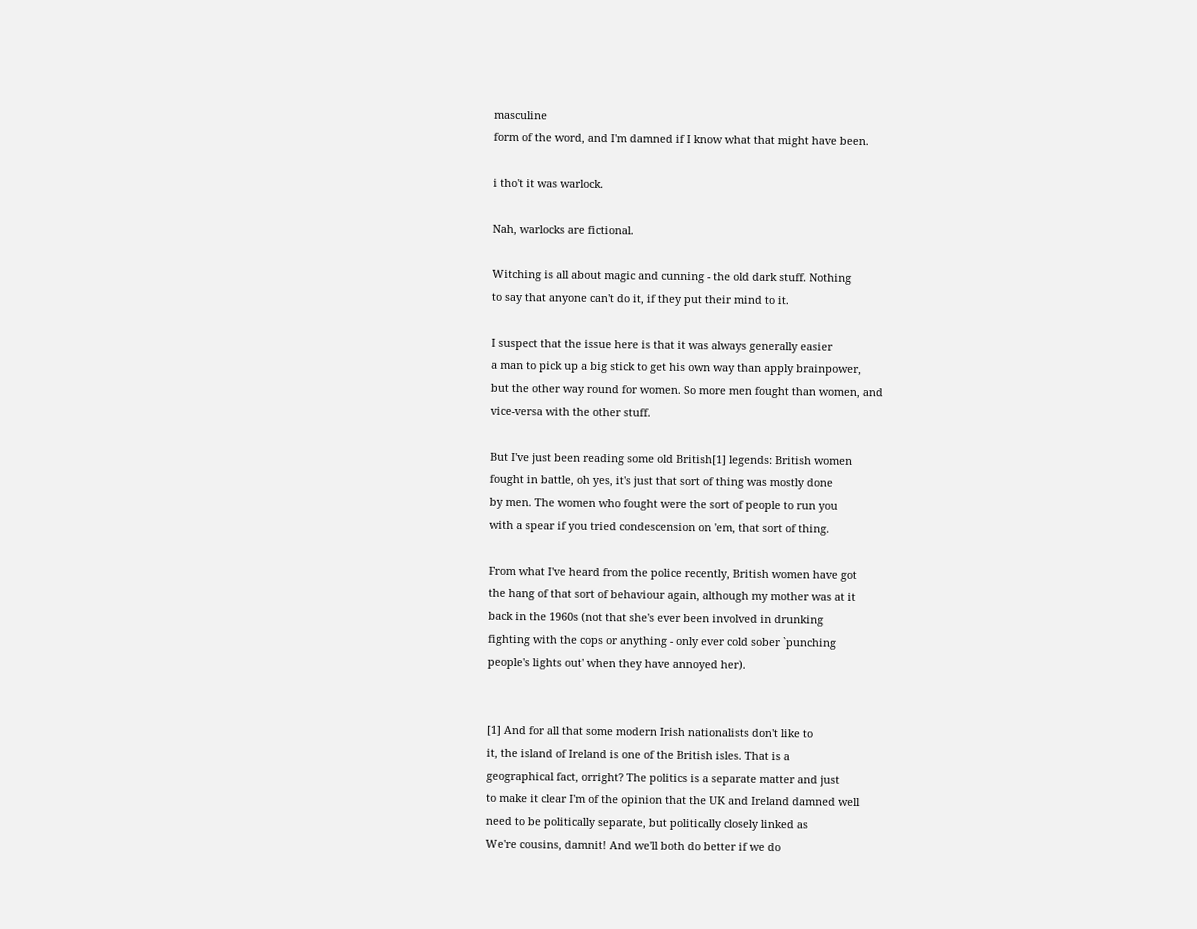masculine
form of the word, and I'm damned if I know what that might have been.

i tho't it was warlock.

Nah, warlocks are fictional.

Witching is all about magic and cunning - the old dark stuff. Nothing
to say that anyone can't do it, if they put their mind to it.

I suspect that the issue here is that it was always generally easier
a man to pick up a big stick to get his own way than apply brainpower,
but the other way round for women. So more men fought than women, and
vice-versa with the other stuff.

But I've just been reading some old British[1] legends: British women
fought in battle, oh yes, it's just that sort of thing was mostly done
by men. The women who fought were the sort of people to run you
with a spear if you tried condescension on 'em, that sort of thing.

From what I've heard from the police recently, British women have got
the hang of that sort of behaviour again, although my mother was at it
back in the 1960s (not that she's ever been involved in drunking
fighting with the cops or anything - only ever cold sober `punching
people's lights out' when they have annoyed her).


[1] And for all that some modern Irish nationalists don't like to
it, the island of Ireland is one of the British isles. That is a
geographical fact, orright? The politics is a separate matter and just
to make it clear I'm of the opinion that the UK and Ireland damned well
need to be politically separate, but politically closely linked as
We're cousins, damnit! And we'll both do better if we do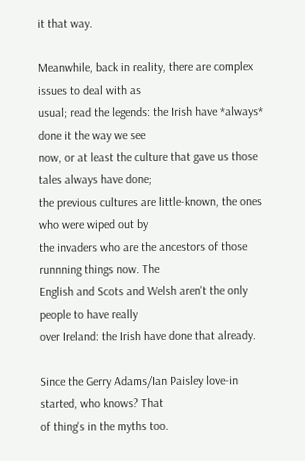it that way.

Meanwhile, back in reality, there are complex issues to deal with as
usual; read the legends: the Irish have *always* done it the way we see
now, or at least the culture that gave us those tales always have done;
the previous cultures are little-known, the ones who were wiped out by
the invaders who are the ancestors of those runnning things now. The
English and Scots and Welsh aren't the only people to have really
over Ireland: the Irish have done that already.

Since the Gerry Adams/Ian Paisley love-in started, who knows? That
of thing's in the myths too.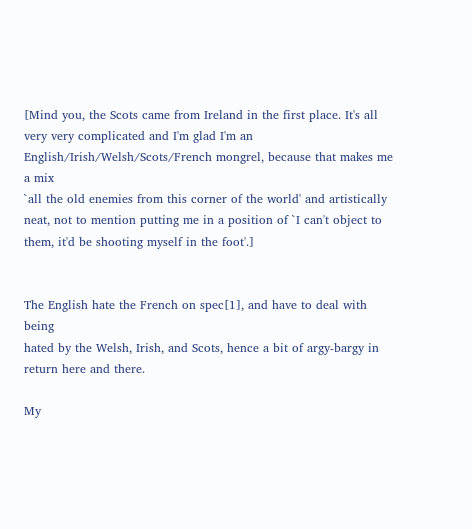[Mind you, the Scots came from Ireland in the first place. It's all
very very complicated and I'm glad I'm an
English/Irish/Welsh/Scots/French mongrel, because that makes me a mix
`all the old enemies from this corner of the world' and artistically
neat, not to mention putting me in a position of `I can't object to
them, it'd be shooting myself in the foot'.]


The English hate the French on spec[1], and have to deal with being
hated by the Welsh, Irish, and Scots, hence a bit of argy-bargy in
return here and there.

My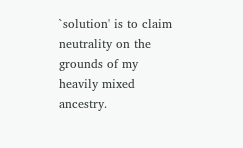`solution' is to claim neutrality on the grounds of my heavily mixed
ancestry.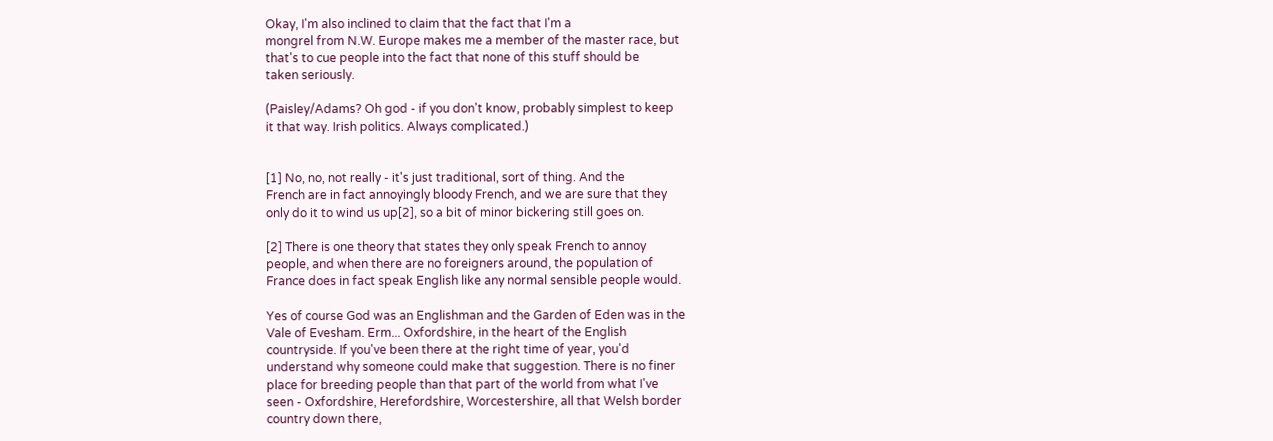Okay, I'm also inclined to claim that the fact that I'm a
mongrel from N.W. Europe makes me a member of the master race, but
that's to cue people into the fact that none of this stuff should be
taken seriously.

(Paisley/Adams? Oh god - if you don't know, probably simplest to keep
it that way. Irish politics. Always complicated.)


[1] No, no, not really - it's just traditional, sort of thing. And the
French are in fact annoyingly bloody French, and we are sure that they
only do it to wind us up[2], so a bit of minor bickering still goes on.

[2] There is one theory that states they only speak French to annoy
people, and when there are no foreigners around, the population of
France does in fact speak English like any normal sensible people would.

Yes of course God was an Englishman and the Garden of Eden was in the
Vale of Evesham. Erm... Oxfordshire, in the heart of the English
countryside. If you've been there at the right time of year, you'd
understand why someone could make that suggestion. There is no finer
place for breeding people than that part of the world from what I've
seen - Oxfordshire, Herefordshire, Worcestershire, all that Welsh border
country down there,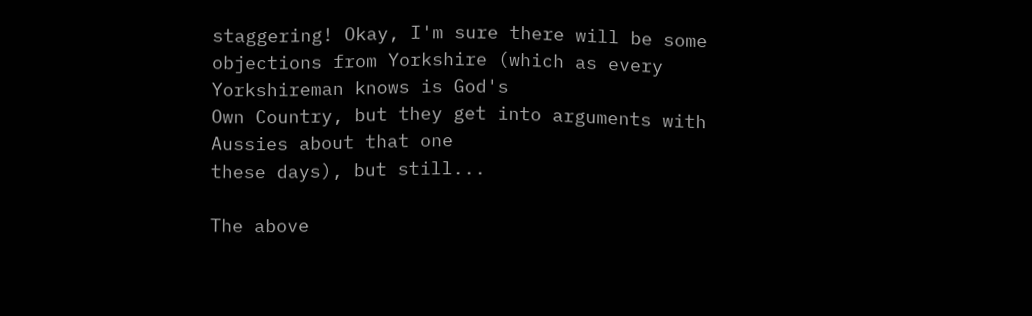staggering! Okay, I'm sure there will be some
objections from Yorkshire (which as every Yorkshireman knows is God's
Own Country, but they get into arguments with Aussies about that one
these days), but still...

The above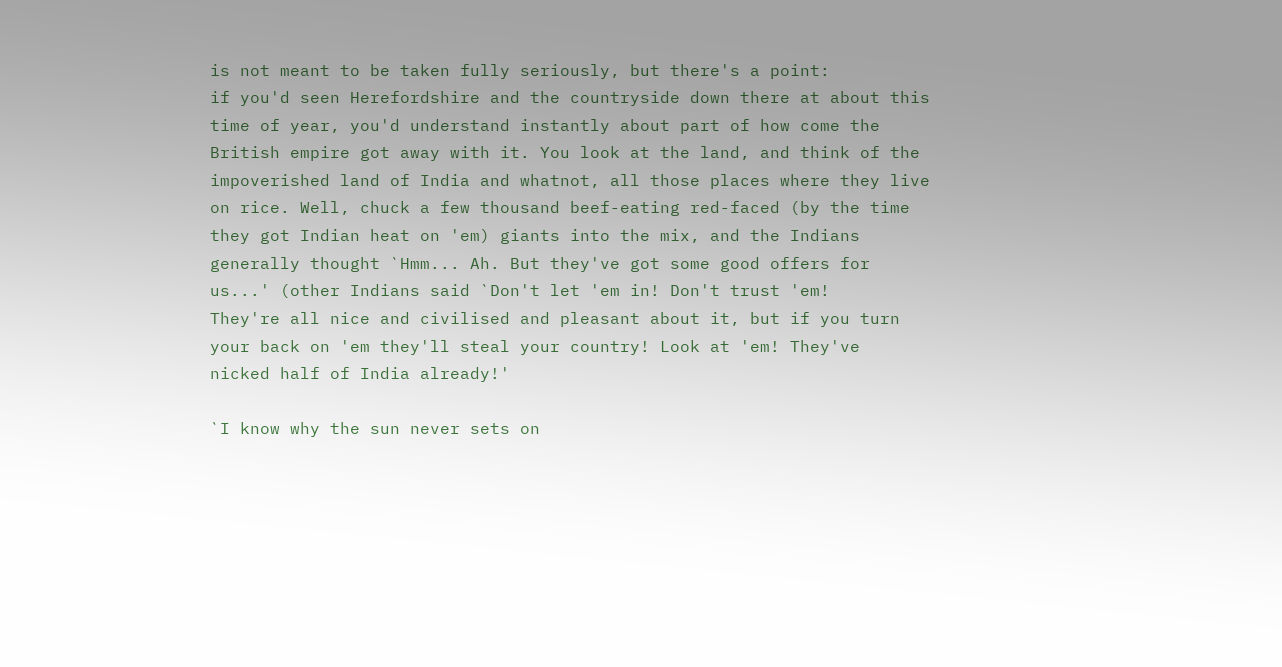is not meant to be taken fully seriously, but there's a point:
if you'd seen Herefordshire and the countryside down there at about this
time of year, you'd understand instantly about part of how come the
British empire got away with it. You look at the land, and think of the
impoverished land of India and whatnot, all those places where they live
on rice. Well, chuck a few thousand beef-eating red-faced (by the time
they got Indian heat on 'em) giants into the mix, and the Indians
generally thought `Hmm... Ah. But they've got some good offers for
us...' (other Indians said `Don't let 'em in! Don't trust 'em!
They're all nice and civilised and pleasant about it, but if you turn
your back on 'em they'll steal your country! Look at 'em! They've
nicked half of India already!'

`I know why the sun never sets on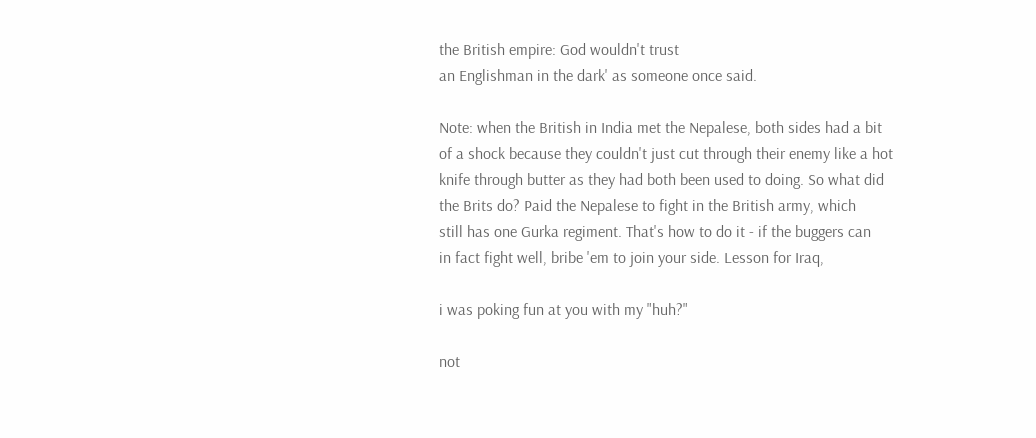the British empire: God wouldn't trust
an Englishman in the dark' as someone once said.

Note: when the British in India met the Nepalese, both sides had a bit
of a shock because they couldn't just cut through their enemy like a hot
knife through butter as they had both been used to doing. So what did
the Brits do? Paid the Nepalese to fight in the British army, which
still has one Gurka regiment. That's how to do it - if the buggers can
in fact fight well, bribe 'em to join your side. Lesson for Iraq,

i was poking fun at you with my "huh?"

not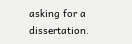asking for a dissertation.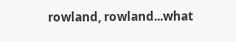rowland, rowland...what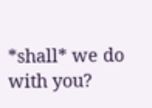*shall* we do with you?